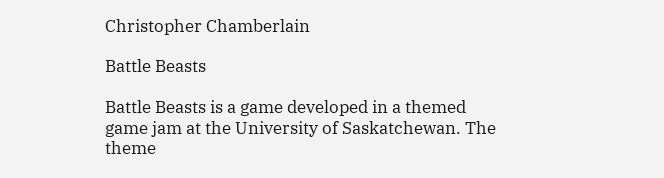Christopher Chamberlain

Battle Beasts

Battle Beasts is a game developed in a themed game jam at the University of Saskatchewan. The theme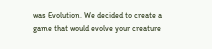was Evolution. We decided to create a game that would evolve your creature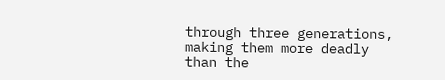through three generations, making them more deadly than the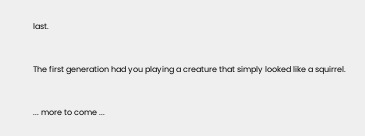last.


The first generation had you playing a creature that simply looked like a squirrel.


... more to come ...